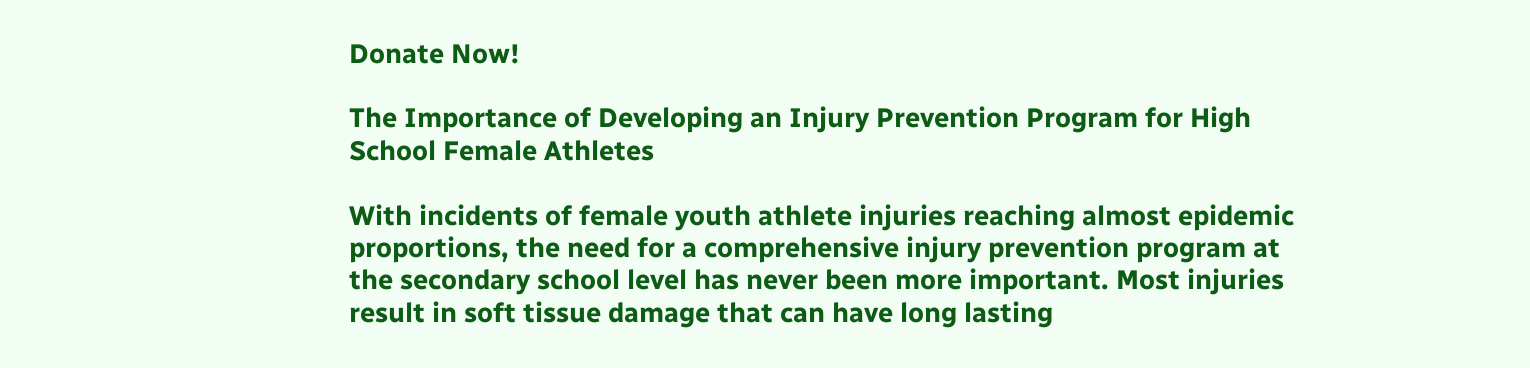Donate Now!

The Importance of Developing an Injury Prevention Program for High School Female Athletes

With incidents of female youth athlete injuries reaching almost epidemic proportions, the need for a comprehensive injury prevention program at the secondary school level has never been more important. Most injuries result in soft tissue damage that can have long lasting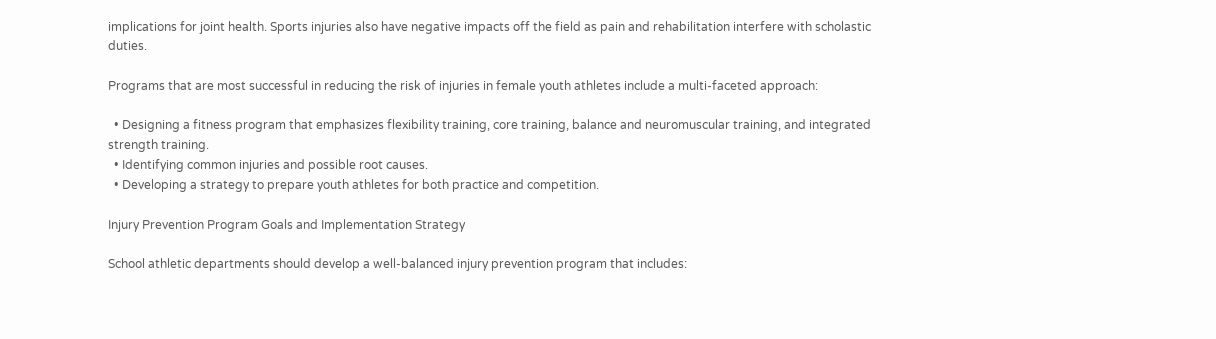implications for joint health. Sports injuries also have negative impacts off the field as pain and rehabilitation interfere with scholastic duties.

Programs that are most successful in reducing the risk of injuries in female youth athletes include a multi-faceted approach:

  • Designing a fitness program that emphasizes flexibility training, core training, balance and neuromuscular training, and integrated strength training.
  • Identifying common injuries and possible root causes.
  • Developing a strategy to prepare youth athletes for both practice and competition.

Injury Prevention Program Goals and Implementation Strategy

School athletic departments should develop a well-balanced injury prevention program that includes: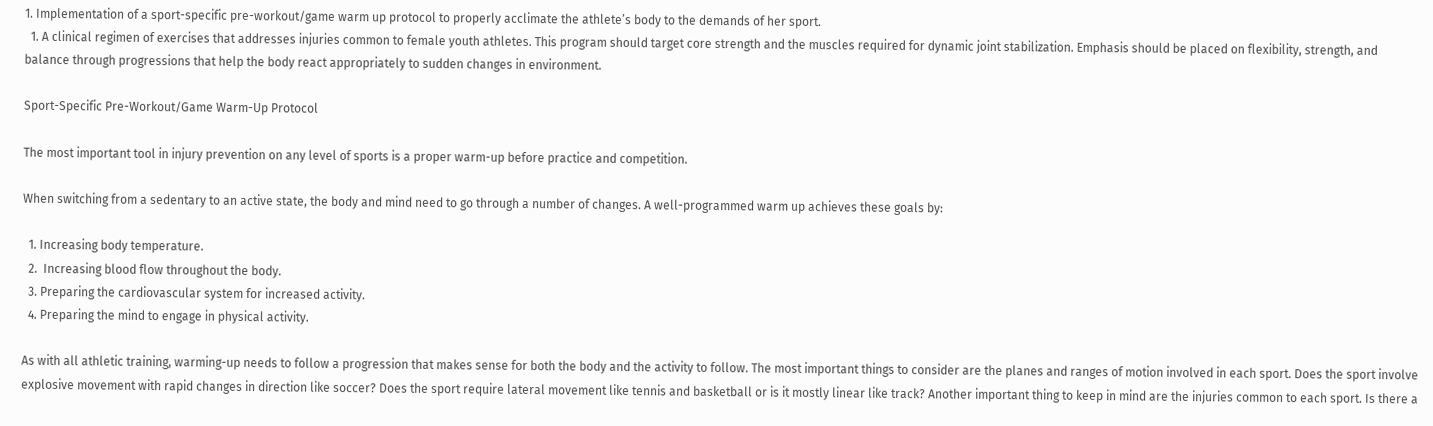1. Implementation of a sport-specific pre-workout/game warm up protocol to properly acclimate the athlete’s body to the demands of her sport.
  1. A clinical regimen of exercises that addresses injuries common to female youth athletes. This program should target core strength and the muscles required for dynamic joint stabilization. Emphasis should be placed on flexibility, strength, and balance through progressions that help the body react appropriately to sudden changes in environment.

Sport-Specific Pre-Workout/Game Warm-Up Protocol

The most important tool in injury prevention on any level of sports is a proper warm-up before practice and competition.

When switching from a sedentary to an active state, the body and mind need to go through a number of changes. A well-programmed warm up achieves these goals by:

  1. Increasing body temperature.
  2.  Increasing blood flow throughout the body.
  3. Preparing the cardiovascular system for increased activity.
  4. Preparing the mind to engage in physical activity.

As with all athletic training, warming-up needs to follow a progression that makes sense for both the body and the activity to follow. The most important things to consider are the planes and ranges of motion involved in each sport. Does the sport involve explosive movement with rapid changes in direction like soccer? Does the sport require lateral movement like tennis and basketball or is it mostly linear like track? Another important thing to keep in mind are the injuries common to each sport. Is there a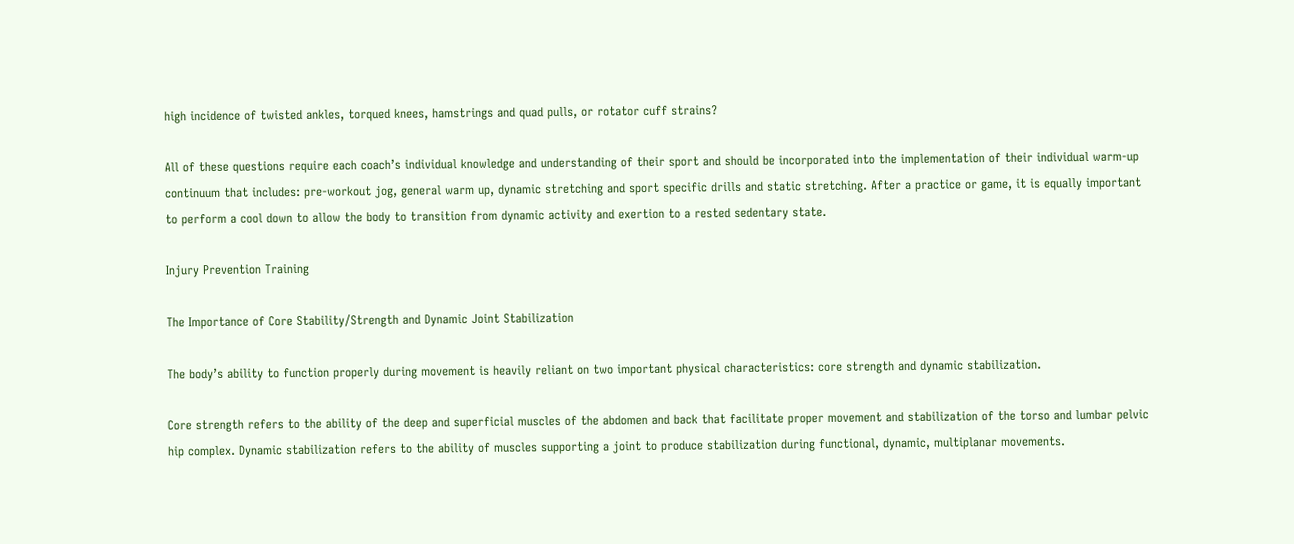high incidence of twisted ankles, torqued knees, hamstrings and quad pulls, or rotator cuff strains?

All of these questions require each coach’s individual knowledge and understanding of their sport and should be incorporated into the implementation of their individual warm-up continuum that includes: pre-workout jog, general warm up, dynamic stretching and sport specific drills and static stretching. After a practice or game, it is equally important to perform a cool down to allow the body to transition from dynamic activity and exertion to a rested sedentary state.

Injury Prevention Training

The Importance of Core Stability/Strength and Dynamic Joint Stabilization

The body’s ability to function properly during movement is heavily reliant on two important physical characteristics: core strength and dynamic stabilization.

Core strength refers to the ability of the deep and superficial muscles of the abdomen and back that facilitate proper movement and stabilization of the torso and lumbar pelvic hip complex. Dynamic stabilization refers to the ability of muscles supporting a joint to produce stabilization during functional, dynamic, multiplanar movements.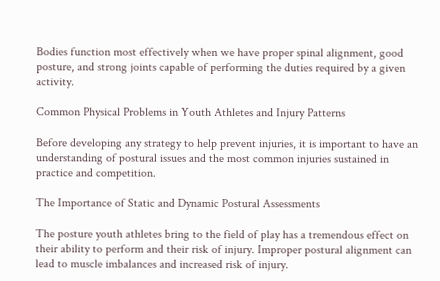Bodies function most effectively when we have proper spinal alignment, good posture, and strong joints capable of performing the duties required by a given activity.

Common Physical Problems in Youth Athletes and Injury Patterns

Before developing any strategy to help prevent injuries, it is important to have an understanding of postural issues and the most common injuries sustained in practice and competition.

The Importance of Static and Dynamic Postural Assessments

The posture youth athletes bring to the field of play has a tremendous effect on their ability to perform and their risk of injury. Improper postural alignment can lead to muscle imbalances and increased risk of injury.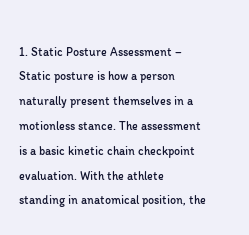1. Static Posture Assessment – Static posture is how a person naturally present themselves in a motionless stance. The assessment is a basic kinetic chain checkpoint evaluation. With the athlete standing in anatomical position, the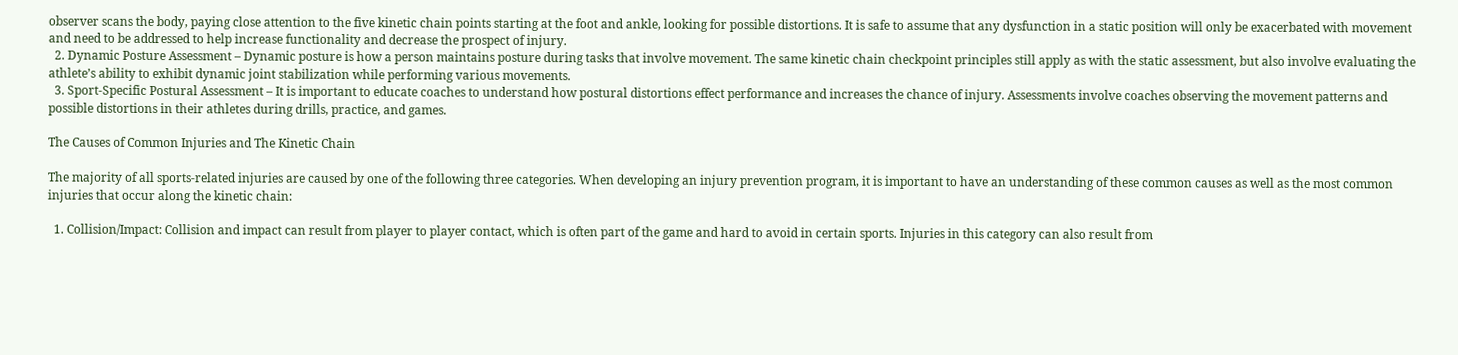observer scans the body, paying close attention to the five kinetic chain points starting at the foot and ankle, looking for possible distortions. It is safe to assume that any dysfunction in a static position will only be exacerbated with movement and need to be addressed to help increase functionality and decrease the prospect of injury.
  2. Dynamic Posture Assessment – Dynamic posture is how a person maintains posture during tasks that involve movement. The same kinetic chain checkpoint principles still apply as with the static assessment, but also involve evaluating the athlete’s ability to exhibit dynamic joint stabilization while performing various movements.
  3. Sport-Specific Postural Assessment – It is important to educate coaches to understand how postural distortions effect performance and increases the chance of injury. Assessments involve coaches observing the movement patterns and possible distortions in their athletes during drills, practice, and games.

The Causes of Common Injuries and The Kinetic Chain

The majority of all sports-related injuries are caused by one of the following three categories. When developing an injury prevention program, it is important to have an understanding of these common causes as well as the most common injuries that occur along the kinetic chain:

  1. Collision/Impact: Collision and impact can result from player to player contact, which is often part of the game and hard to avoid in certain sports. Injuries in this category can also result from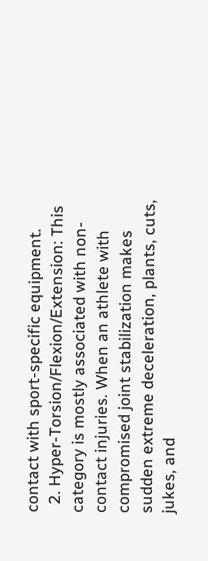contact with sport-specific equipment.
  2. Hyper-Torsion/Flexion/Extension: This category is mostly associated with non-contact injuries. When an athlete with compromised joint stabilization makes sudden extreme deceleration, plants, cuts, jukes, and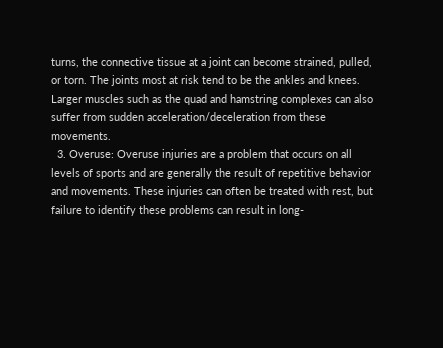turns, the connective tissue at a joint can become strained, pulled, or torn. The joints most at risk tend to be the ankles and knees. Larger muscles such as the quad and hamstring complexes can also suffer from sudden acceleration/deceleration from these movements.
  3. Overuse: Overuse injuries are a problem that occurs on all levels of sports and are generally the result of repetitive behavior and movements. These injuries can often be treated with rest, but failure to identify these problems can result in long-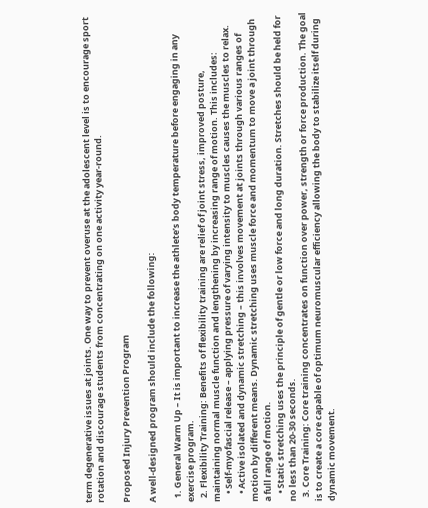term degenerative issues at joints. One way to prevent overuse at the adolescent level is to encourage sport rotation and discourage students from concentrating on one activity year-round.

Proposed Injury Prevention Program

A well-designed program should include the following:

  1. General Warm Up – It is important to increase the athlete’s body temperature before engaging in any exercise program.
  2. Flexibility Training: Benefits of flexibility training are relief of joint stress, improved posture, maintaining normal muscle function and lengthening by increasing range of motion. This includes:
    • Self-myofascial release – applying pressure of varying intensity to muscles causes the muscles to relax.
    • Active isolated and dynamic stretching – this involves movement at joints through various ranges of motion by different means. Dynamic stretching uses muscle force and momentum to move a joint through a full range of motion.
    • Static stretching uses the principle of gentle or low force and long duration. Stretches should be held for no less than 20-30 seconds.
  3. Core Training: Core training concentrates on function over power, strength or force production. The goal is to create a core capable of optimum neuromuscular efficiency allowing the body to stabilize itself during dynamic movement.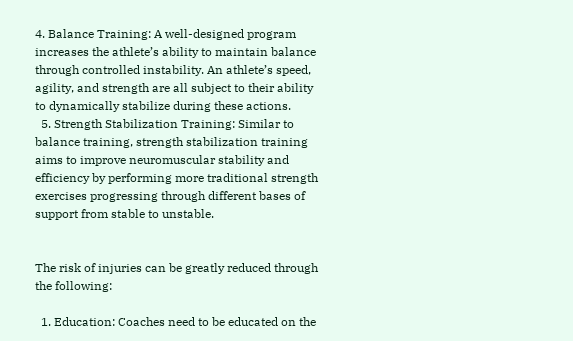4. Balance Training: A well-designed program increases the athlete’s ability to maintain balance through controlled instability. An athlete’s speed, agility, and strength are all subject to their ability to dynamically stabilize during these actions.
  5. Strength Stabilization Training: Similar to balance training, strength stabilization training aims to improve neuromuscular stability and efficiency by performing more traditional strength exercises progressing through different bases of support from stable to unstable.


The risk of injuries can be greatly reduced through the following:

  1. Education: Coaches need to be educated on the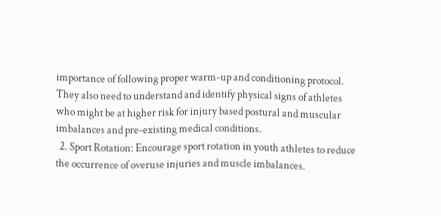importance of following proper warm-up and conditioning protocol. They also need to understand and identify physical signs of athletes who might be at higher risk for injury based postural and muscular imbalances and pre-existing medical conditions.
  2. Sport Rotation: Encourage sport rotation in youth athletes to reduce the occurrence of overuse injuries and muscle imbalances.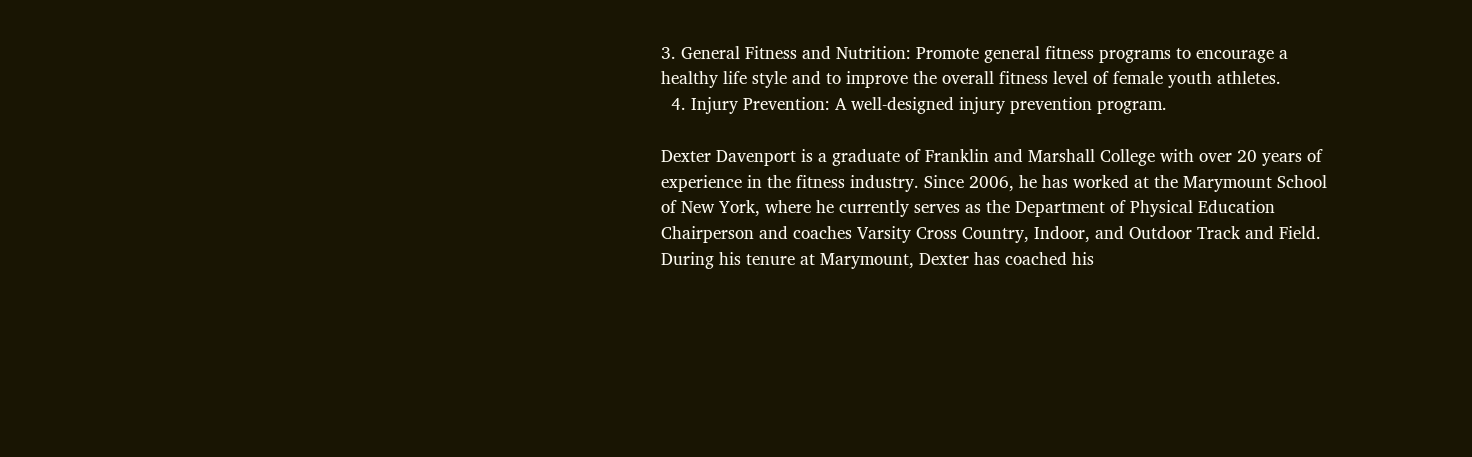3. General Fitness and Nutrition: Promote general fitness programs to encourage a healthy life style and to improve the overall fitness level of female youth athletes.
  4. Injury Prevention: A well-designed injury prevention program.

Dexter Davenport is a graduate of Franklin and Marshall College with over 20 years of experience in the fitness industry. Since 2006, he has worked at the Marymount School of New York, where he currently serves as the Department of Physical Education Chairperson and coaches Varsity Cross Country, Indoor, and Outdoor Track and Field. During his tenure at Marymount, Dexter has coached his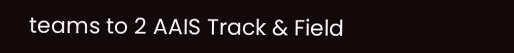teams to 2 AAIS Track & Field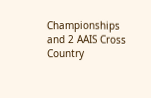Championships and 2 AAIS Cross Country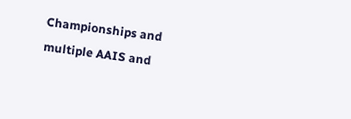Championships and multiple AAIS and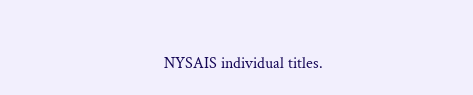NYSAIS individual titles.